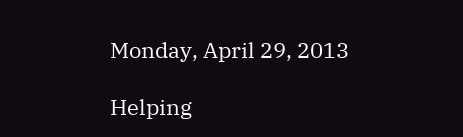Monday, April 29, 2013

Helping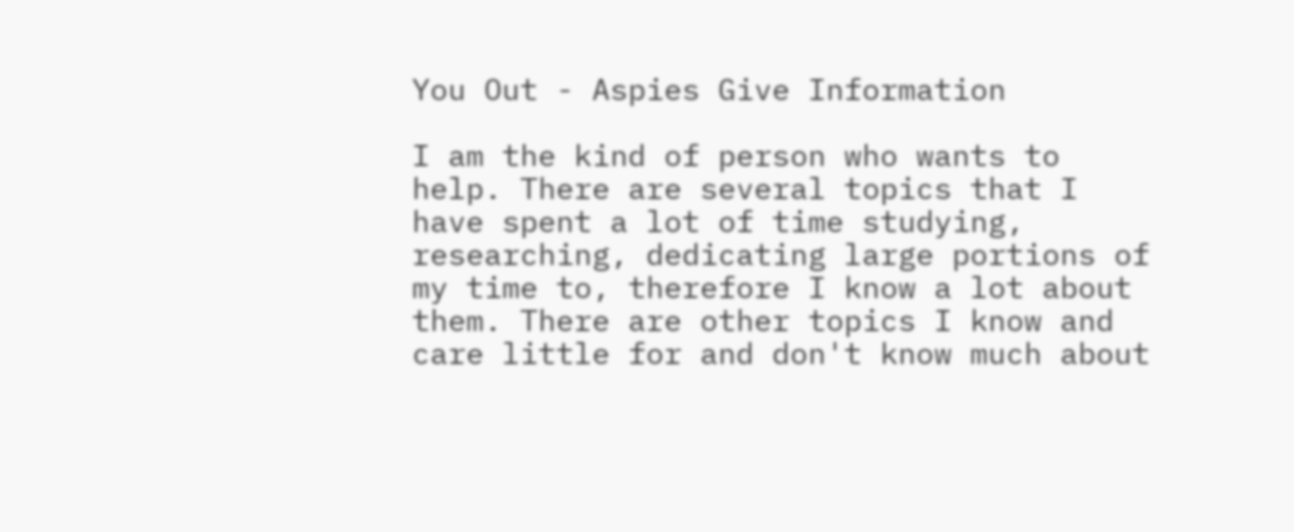You Out - Aspies Give Information

I am the kind of person who wants to help. There are several topics that I have spent a lot of time studying, researching, dedicating large portions of my time to, therefore I know a lot about them. There are other topics I know and care little for and don't know much about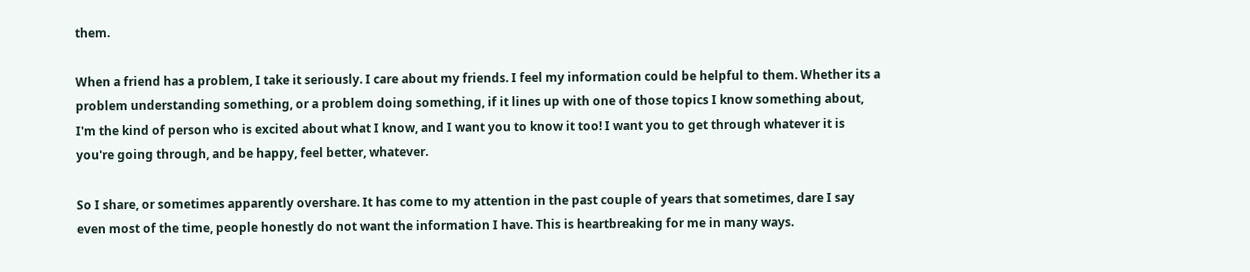them.

When a friend has a problem, I take it seriously. I care about my friends. I feel my information could be helpful to them. Whether its a problem understanding something, or a problem doing something, if it lines up with one of those topics I know something about, I'm the kind of person who is excited about what I know, and I want you to know it too! I want you to get through whatever it is you're going through, and be happy, feel better, whatever.

So I share, or sometimes apparently overshare. It has come to my attention in the past couple of years that sometimes, dare I say even most of the time, people honestly do not want the information I have. This is heartbreaking for me in many ways.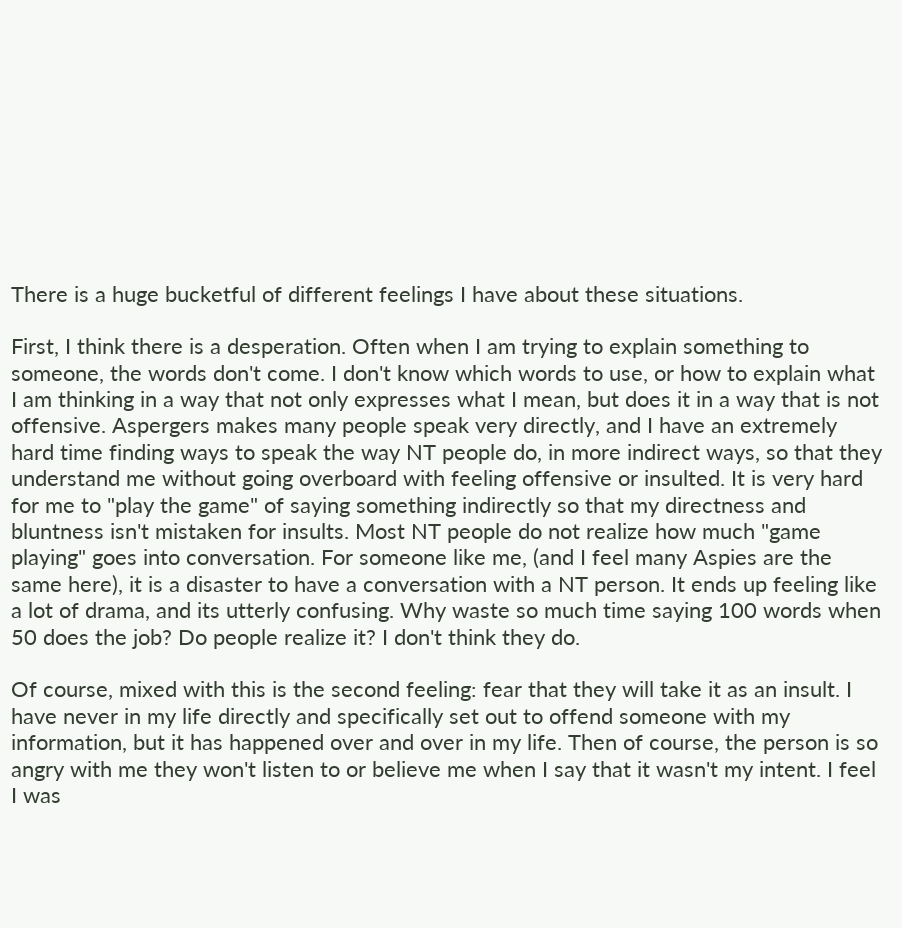There is a huge bucketful of different feelings I have about these situations.

First, I think there is a desperation. Often when I am trying to explain something to someone, the words don't come. I don't know which words to use, or how to explain what I am thinking in a way that not only expresses what I mean, but does it in a way that is not offensive. Aspergers makes many people speak very directly, and I have an extremely hard time finding ways to speak the way NT people do, in more indirect ways, so that they understand me without going overboard with feeling offensive or insulted. It is very hard for me to "play the game" of saying something indirectly so that my directness and bluntness isn't mistaken for insults. Most NT people do not realize how much "game playing" goes into conversation. For someone like me, (and I feel many Aspies are the same here), it is a disaster to have a conversation with a NT person. It ends up feeling like a lot of drama, and its utterly confusing. Why waste so much time saying 100 words when 50 does the job? Do people realize it? I don't think they do.

Of course, mixed with this is the second feeling: fear that they will take it as an insult. I have never in my life directly and specifically set out to offend someone with my information, but it has happened over and over in my life. Then of course, the person is so angry with me they won't listen to or believe me when I say that it wasn't my intent. I feel I was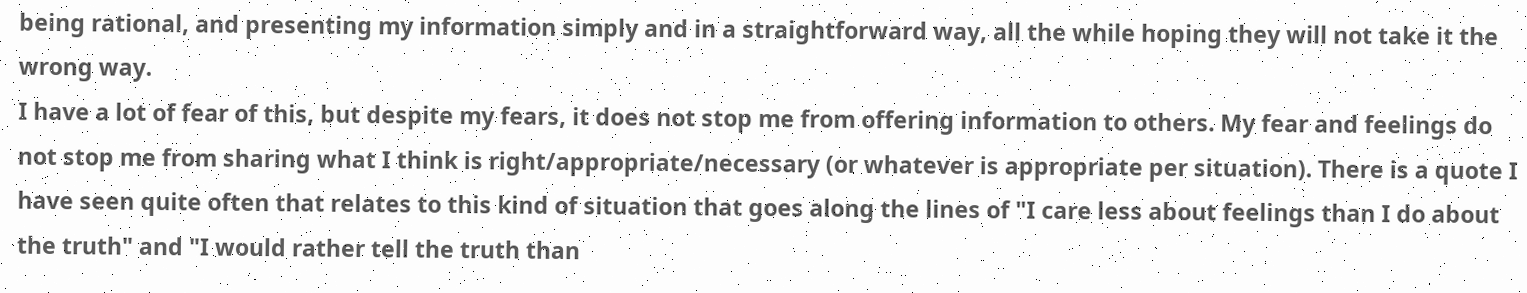being rational, and presenting my information simply and in a straightforward way, all the while hoping they will not take it the wrong way.
I have a lot of fear of this, but despite my fears, it does not stop me from offering information to others. My fear and feelings do not stop me from sharing what I think is right/appropriate/necessary (or whatever is appropriate per situation). There is a quote I have seen quite often that relates to this kind of situation that goes along the lines of "I care less about feelings than I do about the truth" and "I would rather tell the truth than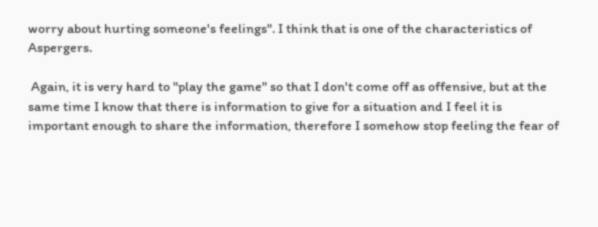worry about hurting someone's feelings". I think that is one of the characteristics of Aspergers.

 Again, it is very hard to "play the game" so that I don't come off as offensive, but at the same time I know that there is information to give for a situation and I feel it is important enough to share the information, therefore I somehow stop feeling the fear of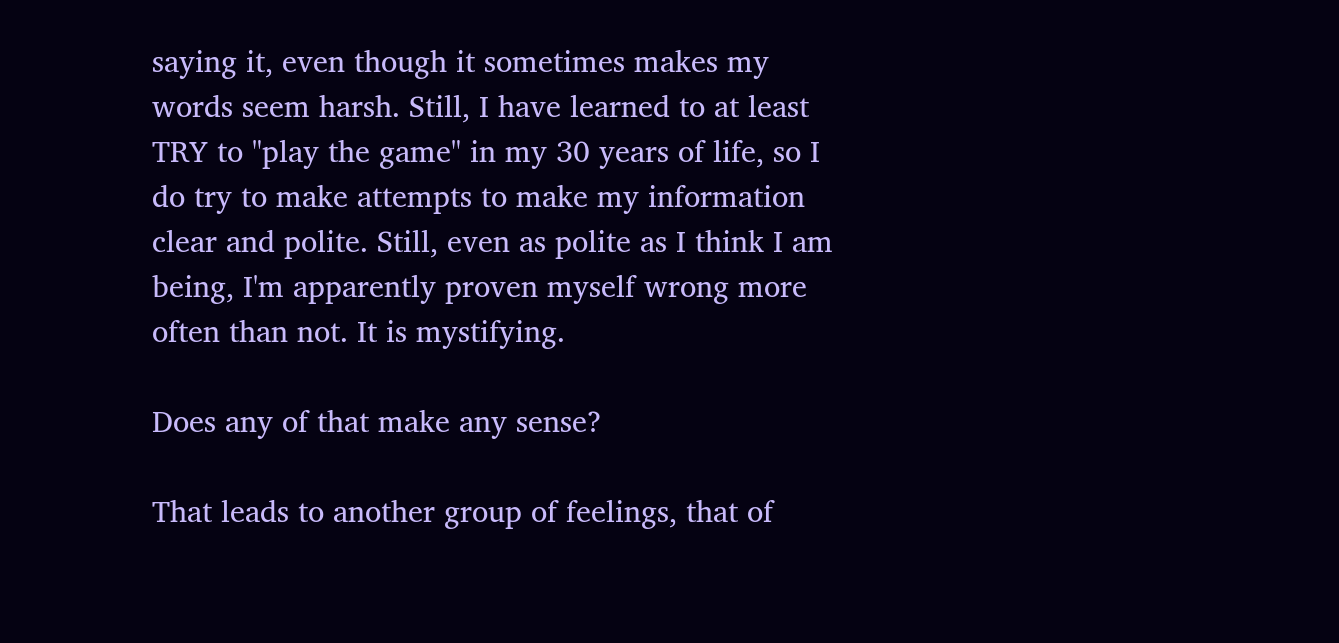saying it, even though it sometimes makes my words seem harsh. Still, I have learned to at least TRY to "play the game" in my 30 years of life, so I do try to make attempts to make my information clear and polite. Still, even as polite as I think I am being, I'm apparently proven myself wrong more often than not. It is mystifying.

Does any of that make any sense?

That leads to another group of feelings, that of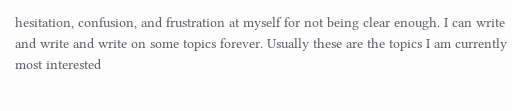hesitation, confusion, and frustration at myself for not being clear enough. I can write and write and write on some topics forever. Usually these are the topics I am currently most interested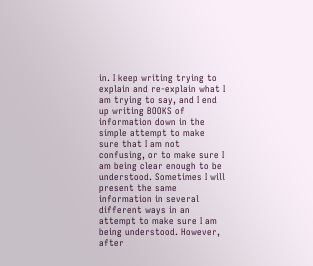in. I keep writing trying to explain and re-explain what I am trying to say, and I end up writing BOOKS of information down in the simple attempt to make sure that I am not confusing, or to make sure I am being clear enough to be understood. Sometimes I will present the same information in several different ways in an attempt to make sure I am being understood. However, after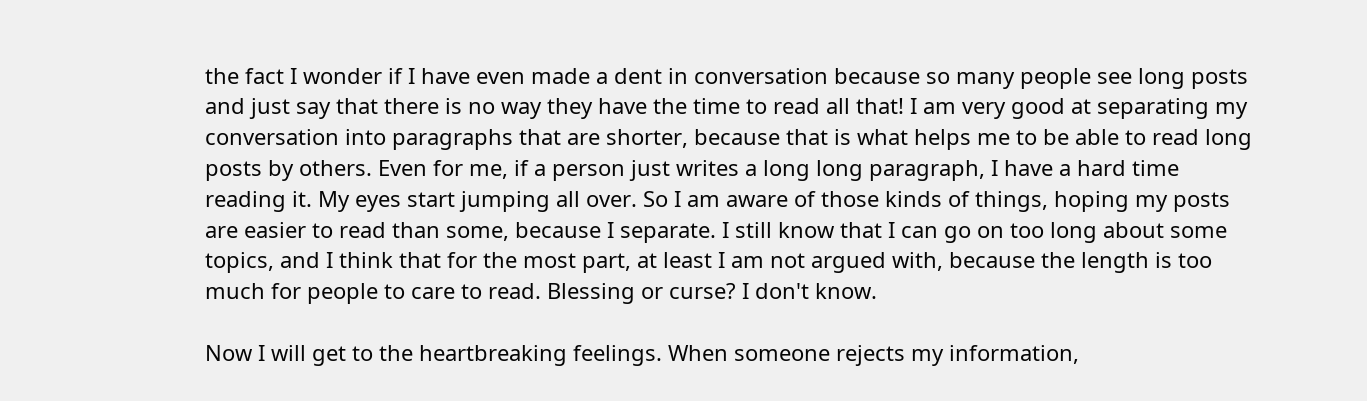the fact I wonder if I have even made a dent in conversation because so many people see long posts and just say that there is no way they have the time to read all that! I am very good at separating my conversation into paragraphs that are shorter, because that is what helps me to be able to read long posts by others. Even for me, if a person just writes a long long paragraph, I have a hard time reading it. My eyes start jumping all over. So I am aware of those kinds of things, hoping my posts are easier to read than some, because I separate. I still know that I can go on too long about some topics, and I think that for the most part, at least I am not argued with, because the length is too much for people to care to read. Blessing or curse? I don't know.

Now I will get to the heartbreaking feelings. When someone rejects my information,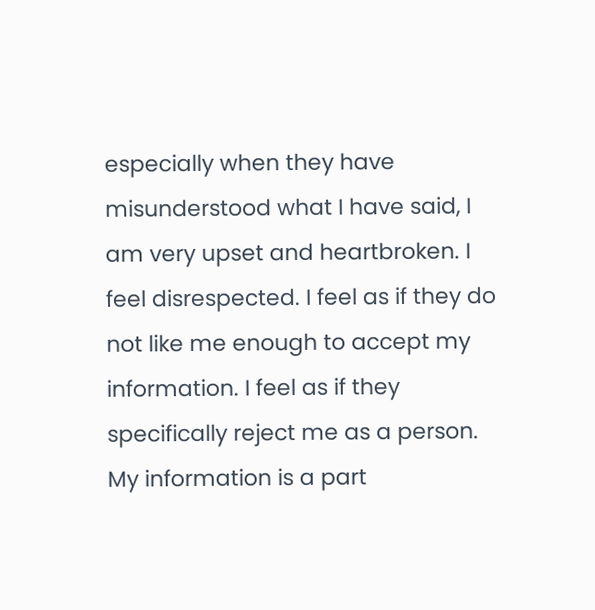especially when they have misunderstood what I have said, I am very upset and heartbroken. I feel disrespected. I feel as if they do not like me enough to accept my information. I feel as if they specifically reject me as a person. My information is a part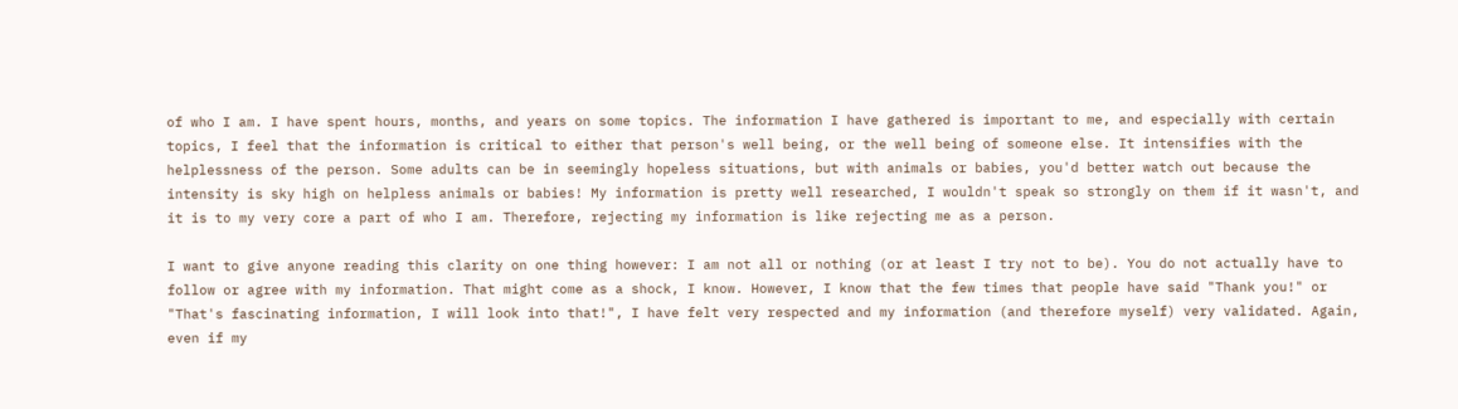of who I am. I have spent hours, months, and years on some topics. The information I have gathered is important to me, and especially with certain topics, I feel that the information is critical to either that person's well being, or the well being of someone else. It intensifies with the helplessness of the person. Some adults can be in seemingly hopeless situations, but with animals or babies, you'd better watch out because the intensity is sky high on helpless animals or babies! My information is pretty well researched, I wouldn't speak so strongly on them if it wasn't, and it is to my very core a part of who I am. Therefore, rejecting my information is like rejecting me as a person.

I want to give anyone reading this clarity on one thing however: I am not all or nothing (or at least I try not to be). You do not actually have to follow or agree with my information. That might come as a shock, I know. However, I know that the few times that people have said "Thank you!" or "That's fascinating information, I will look into that!", I have felt very respected and my information (and therefore myself) very validated. Again, even if my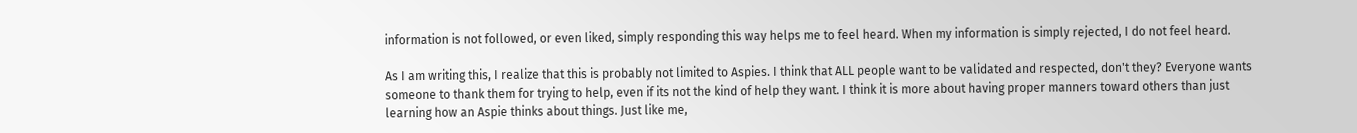information is not followed, or even liked, simply responding this way helps me to feel heard. When my information is simply rejected, I do not feel heard.

As I am writing this, I realize that this is probably not limited to Aspies. I think that ALL people want to be validated and respected, don't they? Everyone wants someone to thank them for trying to help, even if its not the kind of help they want. I think it is more about having proper manners toward others than just learning how an Aspie thinks about things. Just like me,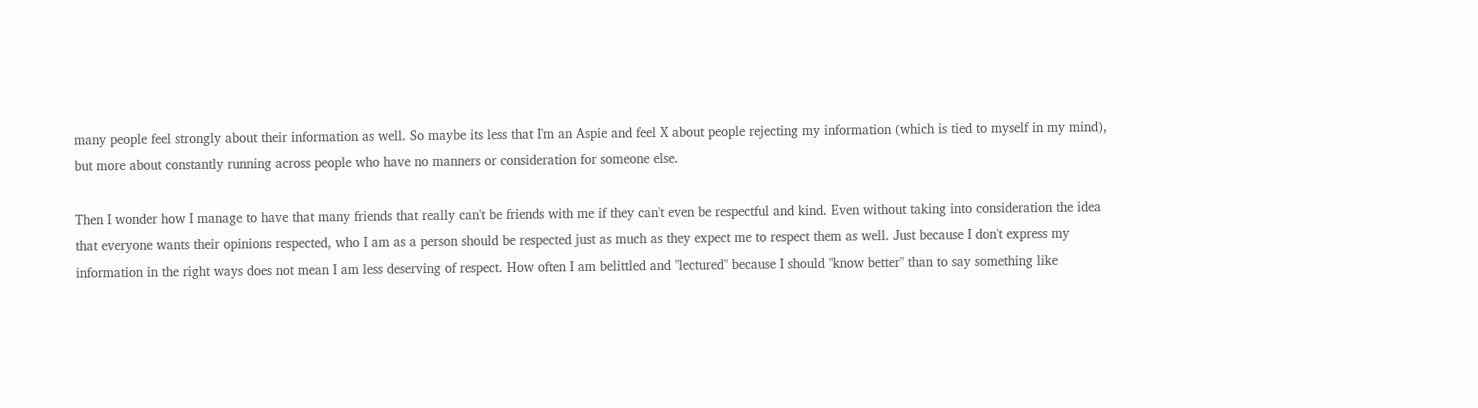many people feel strongly about their information as well. So maybe its less that I'm an Aspie and feel X about people rejecting my information (which is tied to myself in my mind), but more about constantly running across people who have no manners or consideration for someone else.

Then I wonder how I manage to have that many friends that really can't be friends with me if they can't even be respectful and kind. Even without taking into consideration the idea that everyone wants their opinions respected, who I am as a person should be respected just as much as they expect me to respect them as well. Just because I don't express my information in the right ways does not mean I am less deserving of respect. How often I am belittled and "lectured" because I should "know better" than to say something like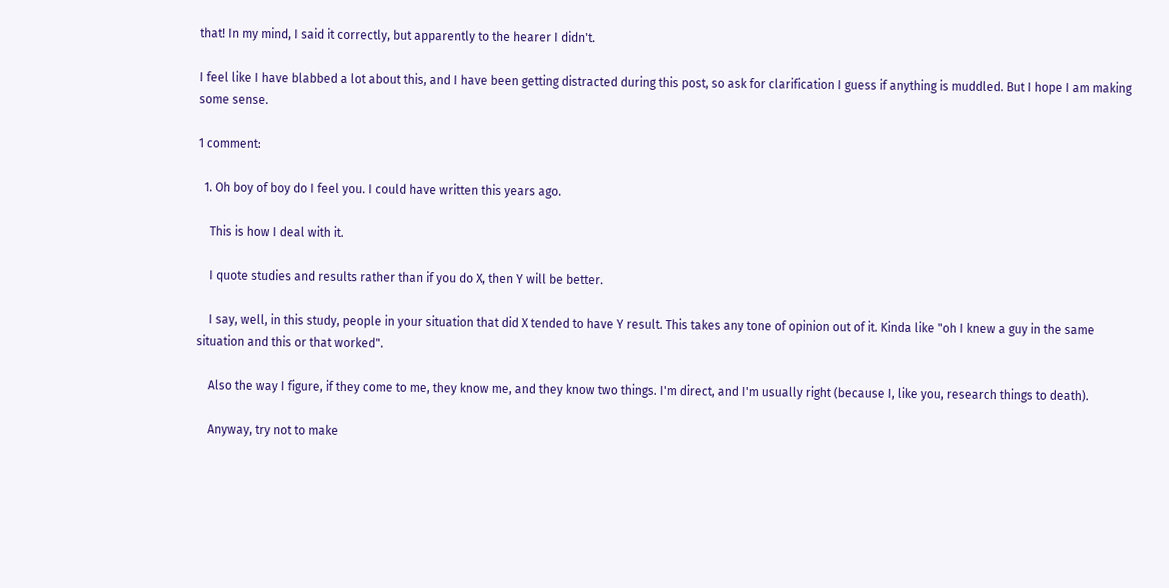that! In my mind, I said it correctly, but apparently to the hearer I didn't.

I feel like I have blabbed a lot about this, and I have been getting distracted during this post, so ask for clarification I guess if anything is muddled. But I hope I am making some sense.

1 comment:

  1. Oh boy of boy do I feel you. I could have written this years ago.

    This is how I deal with it.

    I quote studies and results rather than if you do X, then Y will be better.

    I say, well, in this study, people in your situation that did X tended to have Y result. This takes any tone of opinion out of it. Kinda like "oh I knew a guy in the same situation and this or that worked".

    Also the way I figure, if they come to me, they know me, and they know two things. I'm direct, and I'm usually right (because I, like you, research things to death).

    Anyway, try not to make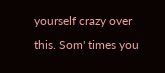yourself crazy over this. Som' times you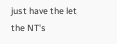just have the let the NT's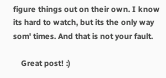figure things out on their own. I know its hard to watch, but its the only way som' times. And that is not your fault.

    Great post! :)